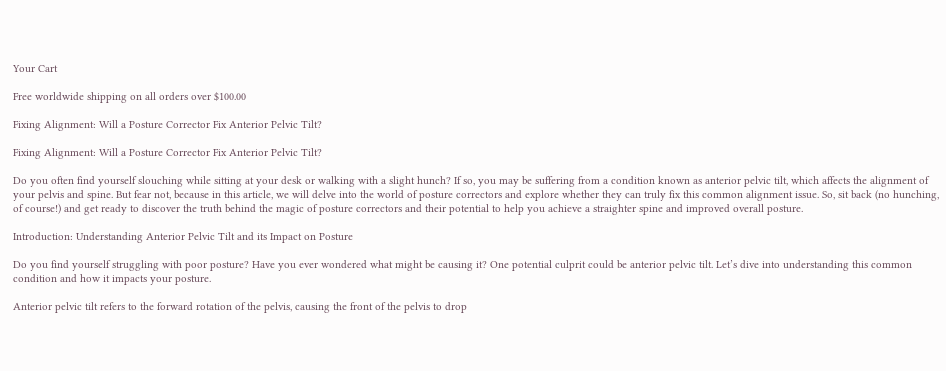Your Cart

Free worldwide shipping on all orders over $100.00

Fixing Alignment: Will a Posture Corrector Fix Anterior Pelvic Tilt?

Fixing Alignment: Will a Posture Corrector Fix Anterior Pelvic Tilt?

Do you often find yourself slouching while sitting at your desk or walking with a slight hunch? If so, you may be suffering from a condition known as anterior pelvic tilt, which affects the alignment of your pelvis and spine. But fear not, because in this article, we will delve into the world of posture correctors and explore whether they can truly fix this common alignment issue. So, sit back (no hunching, of course!) and get ready to discover the truth behind the magic of posture correctors and their potential to help you achieve a straighter spine and improved overall posture.

Introduction: Understanding Anterior Pelvic Tilt and its Impact on Posture

Do you find yourself struggling with poor posture? Have you ever wondered what might be causing it? One potential culprit could be anterior pelvic tilt. Let’s dive into understanding this common condition and how it impacts your posture.

Anterior pelvic tilt refers to the forward rotation of the pelvis, causing the front of the pelvis to drop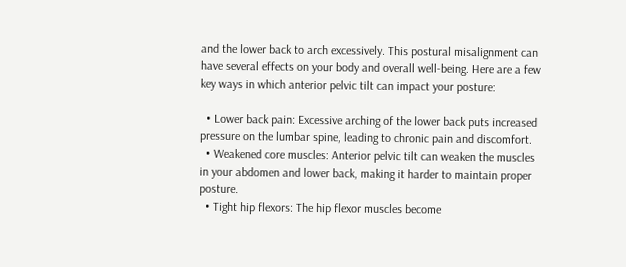and the lower back to arch excessively. This postural misalignment can have several effects on your body and overall well-being. Here are a few key ways in which anterior pelvic tilt can impact your posture:

  • Lower back pain: Excessive arching of the lower back puts increased pressure on the lumbar spine, leading to chronic pain and discomfort.
  • Weakened core muscles: Anterior pelvic tilt can weaken the muscles in your abdomen and lower back, making it harder to maintain proper posture.
  • Tight hip flexors: The hip flexor muscles become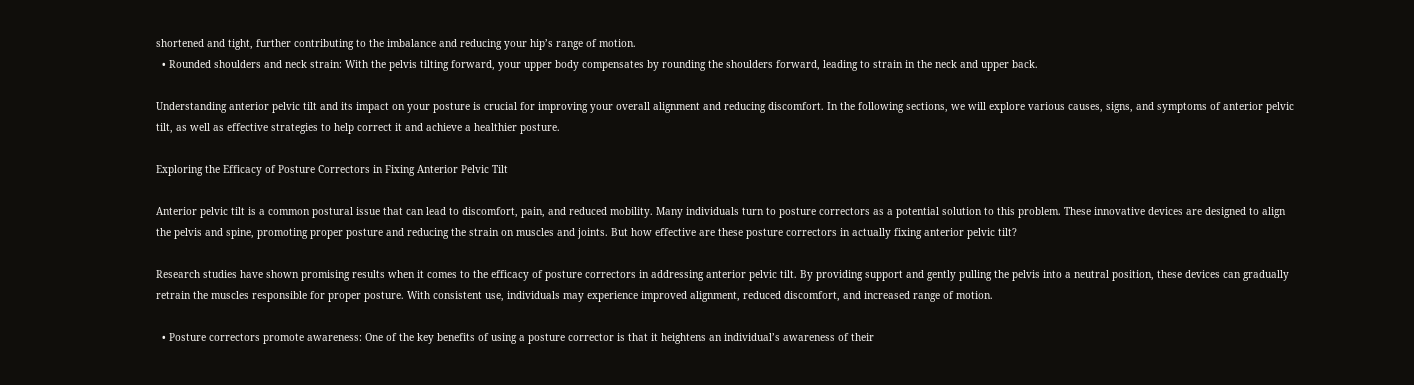shortened and tight, further contributing to the imbalance and reducing your hip’s range of motion.
  • Rounded shoulders and neck strain: With the pelvis tilting forward, your upper body compensates by rounding the shoulders forward, leading to strain in the neck and upper back.

Understanding anterior pelvic tilt and its impact on your posture is crucial for improving your overall alignment and reducing discomfort. In the following sections, we will explore various causes, signs, and symptoms of anterior pelvic tilt, as well as effective strategies to help correct it and achieve a healthier posture.

Exploring the Efficacy of Posture Correctors in Fixing Anterior Pelvic Tilt

Anterior pelvic tilt is a common postural issue that can lead to discomfort, pain, and reduced mobility. Many individuals turn to posture correctors as a potential solution to this problem. These innovative devices are designed to align the pelvis and spine, promoting proper posture and reducing the strain on muscles and joints. But how effective are these posture correctors in actually fixing anterior pelvic tilt?

Research studies have shown promising results when it comes to the efficacy of posture correctors in addressing anterior pelvic tilt. By providing support and gently pulling the pelvis into a neutral position, these devices can gradually retrain the muscles responsible for proper posture. With consistent use, individuals may experience improved alignment, reduced discomfort, and increased range of motion.

  • Posture correctors promote awareness: One of the key benefits of using a posture corrector is that it heightens an individual’s awareness of their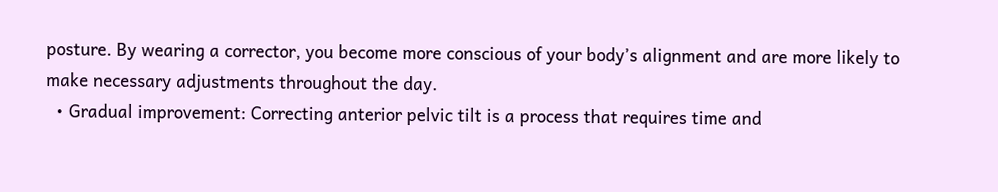posture. By wearing a corrector, you become more conscious of your body’s alignment and are more likely to make necessary adjustments throughout the day.
  • Gradual improvement: Correcting anterior pelvic tilt is a process that requires time and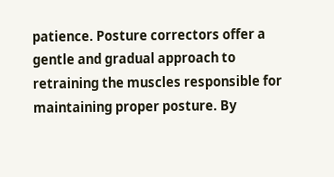patience. Posture correctors offer a gentle and gradual approach to retraining the muscles responsible for maintaining proper posture. By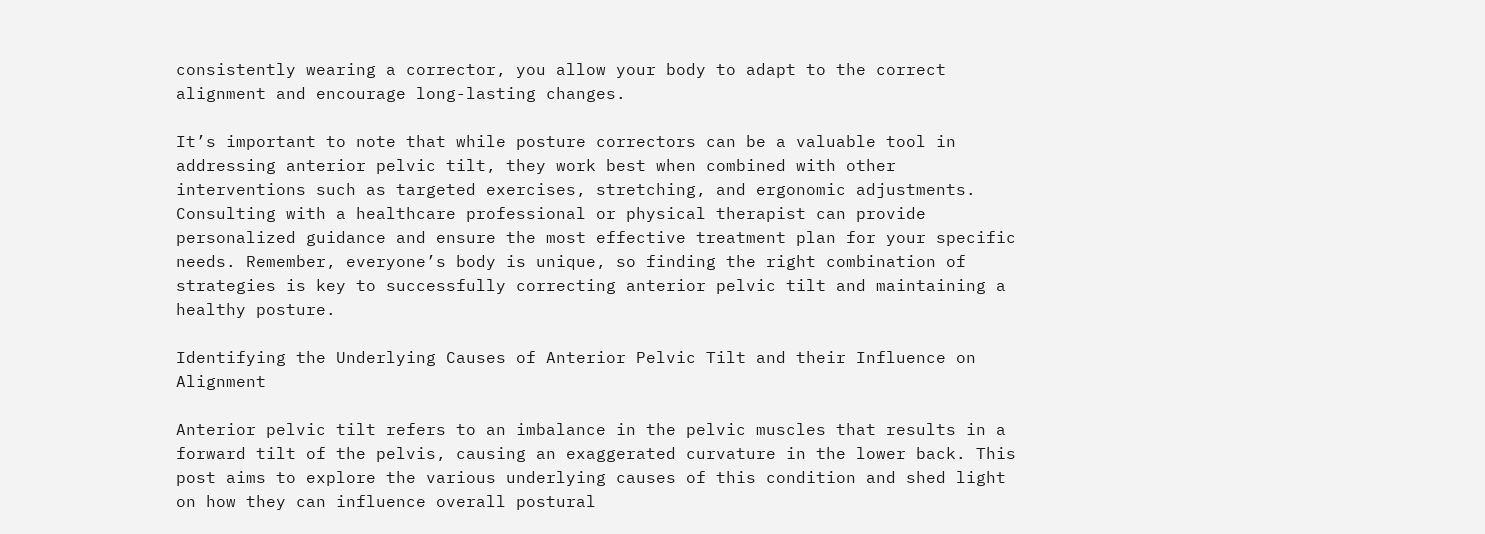consistently wearing a corrector, you allow your body to adapt to the correct alignment and encourage long-lasting changes.

It’s important to note that while posture correctors can be a valuable tool in addressing anterior pelvic tilt, they work best when combined with other interventions such as targeted exercises, stretching, and ergonomic adjustments. Consulting with a healthcare professional or physical therapist can provide personalized guidance and ensure the most effective treatment plan for your specific needs. Remember, everyone’s body is unique, so finding the right combination of strategies is key to successfully correcting anterior pelvic tilt and maintaining a healthy posture.

Identifying the Underlying Causes of Anterior Pelvic Tilt and their Influence on Alignment

Anterior pelvic tilt refers to an imbalance in the pelvic muscles that results in a forward tilt of the pelvis, causing an exaggerated curvature in the lower back. This post aims to explore the various underlying causes of this condition and shed light on how they can influence overall postural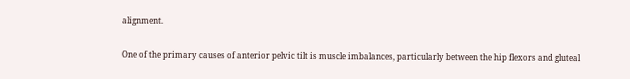alignment.

One of the primary causes of anterior pelvic tilt is muscle imbalances, particularly between the hip flexors and gluteal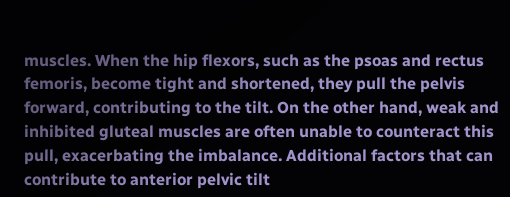muscles. When the hip flexors, such as the psoas and rectus femoris, become tight and shortened, they pull the pelvis forward, contributing to the tilt. On the other hand, weak and inhibited gluteal muscles are often unable to counteract this pull, exacerbating the imbalance. Additional factors that can contribute to anterior pelvic tilt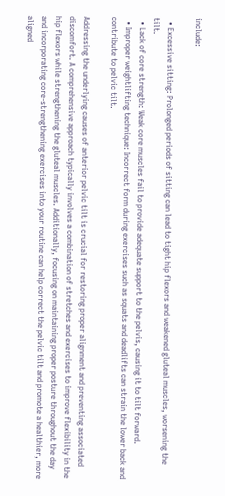include:

  • Excessive sitting: Prolonged periods of sitting can lead to tight hip flexors and weakened gluteal muscles, worsening the tilt.
  • Lack of core strength: Weak core muscles fail to provide adequate support to the pelvis, causing it to tilt forward.
  • Improper weightlifting technique: Incorrect form during exercises such as squats and deadlifts can strain the lower back and contribute to pelvic tilt.

Addressing the underlying causes of anterior pelvic tilt is crucial for restoring proper alignment and preventing associated discomfort. A comprehensive approach typically involves a combination of stretches and exercises to improve flexibility in the hip flexors while strengthening the gluteal muscles. Additionally, focusing on maintaining proper posture throughout the day and incorporating core-strengthening exercises into your routine can help correct the pelvic tilt and promote a healthier, more aligned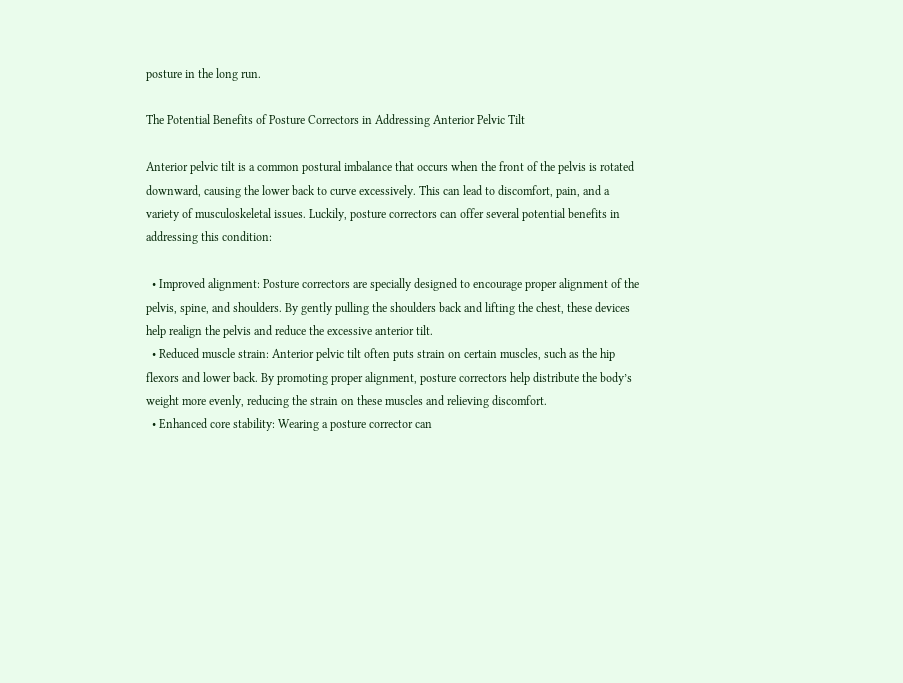posture in the long run.

The Potential Benefits of Posture Correctors in Addressing Anterior Pelvic Tilt

Anterior pelvic tilt is a common postural imbalance that occurs when the front of the pelvis is rotated downward, causing the lower back to curve excessively. This can lead to discomfort, pain, and a variety of musculoskeletal issues. Luckily, posture correctors can offer several potential benefits in addressing this condition:

  • Improved alignment: Posture correctors are specially designed to encourage proper alignment of the pelvis, spine, and shoulders. By gently pulling the shoulders back and lifting the chest, these devices help realign the pelvis and reduce the excessive anterior tilt.
  • Reduced muscle strain: Anterior pelvic tilt often puts strain on certain muscles, such as the hip flexors and lower back. By promoting proper alignment, posture correctors help distribute the body’s weight more evenly, reducing the strain on these muscles and relieving discomfort.
  • Enhanced core stability: Wearing a posture corrector can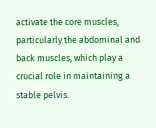activate the core muscles, particularly the abdominal and back muscles, which play a crucial role in maintaining a stable pelvis.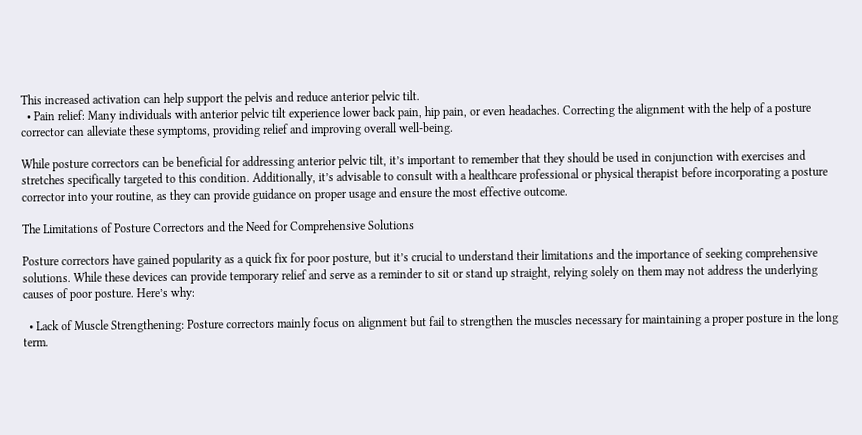This increased activation can help support the pelvis and reduce anterior pelvic tilt.
  • Pain relief: Many individuals with anterior pelvic tilt experience lower back pain, hip pain, or even headaches. Correcting the alignment with the help of a posture corrector can alleviate these symptoms, providing relief and improving overall well-being.

While posture correctors can be beneficial for addressing anterior pelvic tilt, it’s important to remember that they should be used in conjunction with exercises and stretches specifically targeted to this condition. Additionally, it’s advisable to consult with a healthcare professional or physical therapist before incorporating a posture corrector into your routine, as they can provide guidance on proper usage and ensure the most effective outcome.

The Limitations of Posture Correctors and the Need for Comprehensive Solutions

Posture correctors have gained popularity as a quick fix for poor posture, but it’s crucial to understand their limitations and the importance of seeking comprehensive solutions. While these devices can provide temporary relief and serve as a reminder to sit or stand up straight, relying solely on them may not address the underlying causes of poor posture. Here’s why:

  • Lack of Muscle Strengthening: Posture correctors mainly focus on alignment but fail to strengthen the muscles necessary for maintaining a proper posture in the long term.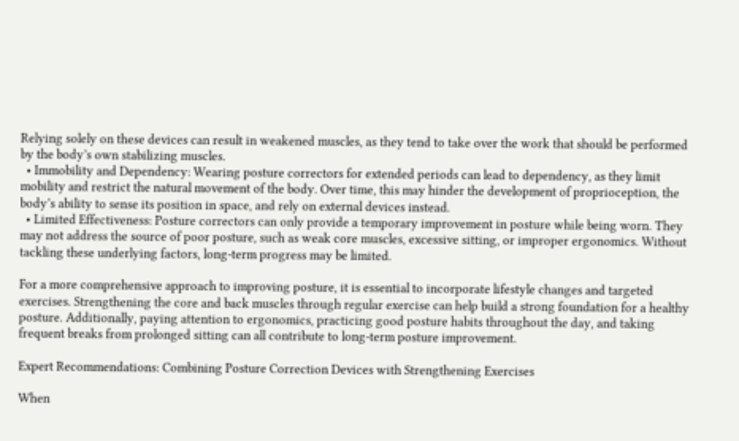Relying solely on these devices can result in weakened muscles, as they tend to take over the work that should be performed by the body’s own stabilizing muscles.
  • Immobility and Dependency: Wearing posture correctors for extended periods can lead to dependency, as they limit mobility and restrict the natural movement of the body. Over time, this may hinder the development of proprioception, the body’s ability to sense its position in space, and rely on external devices instead.
  • Limited Effectiveness: Posture correctors can only provide a temporary improvement in posture while being worn. They may not address the source of poor posture, such as weak core muscles, excessive sitting, or improper ergonomics. Without tackling these underlying factors, long-term progress may be limited.

For a more comprehensive approach to improving posture, it is essential to incorporate lifestyle changes and targeted exercises. Strengthening the core and back muscles through regular exercise can help build a strong foundation for a healthy posture. Additionally, paying attention to ergonomics, practicing good posture habits throughout the day, and taking frequent breaks from prolonged sitting can all contribute to long-term posture improvement.

Expert Recommendations: Combining Posture Correction Devices with Strengthening Exercises

When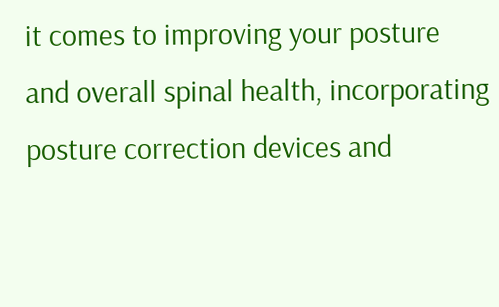it comes to improving your posture and overall spinal health, incorporating posture correction devices and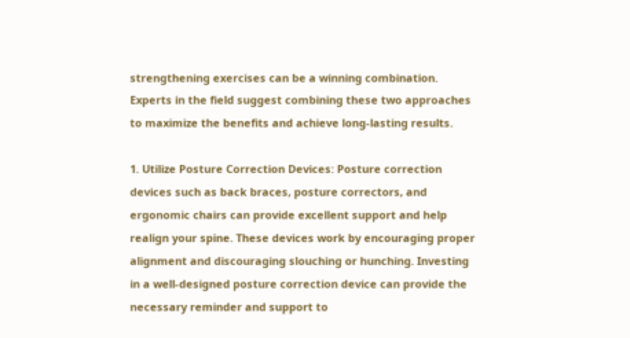strengthening exercises can be a winning combination. Experts in the field suggest combining these two approaches to maximize the benefits and achieve long-lasting results.

1. Utilize Posture Correction Devices: Posture correction devices such as back braces, posture correctors, and ergonomic chairs can provide excellent support and help realign your spine. These devices work by encouraging proper alignment and discouraging slouching or hunching. Investing in a well-designed posture correction device can provide the necessary reminder and support to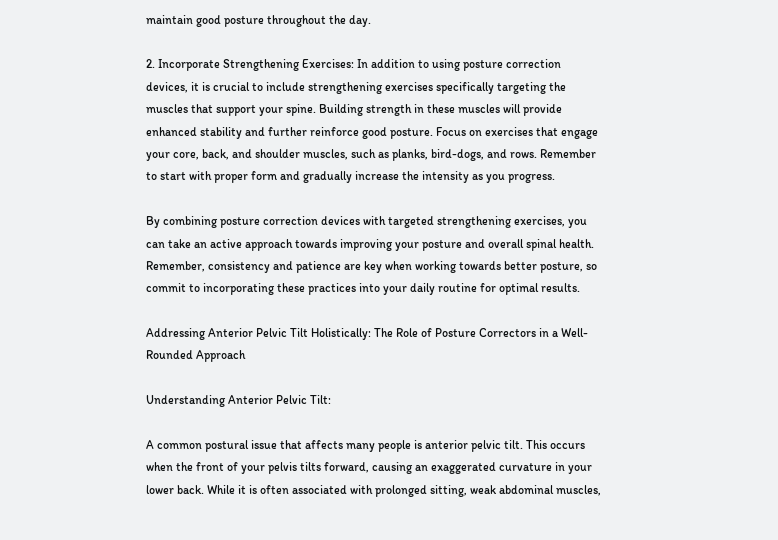maintain good posture throughout the day.

2. Incorporate Strengthening Exercises: In addition to using posture correction devices, it is crucial to include strengthening exercises specifically targeting the muscles that support your spine. Building strength in these muscles will provide enhanced stability and further reinforce good posture. Focus on exercises that engage your core, back, and shoulder muscles, such as planks, bird-dogs, and rows. Remember to start with proper form and gradually increase the intensity as you progress.

By combining posture correction devices with targeted strengthening exercises, you can take an active approach towards improving your posture and overall spinal health. Remember, consistency and patience are key when working towards better posture, so commit to incorporating these practices into your daily routine for optimal results.

Addressing Anterior Pelvic Tilt Holistically: The Role of Posture Correctors in a Well-Rounded Approach

Understanding Anterior Pelvic Tilt:

A common postural issue that affects many people is anterior pelvic tilt. This occurs when the front of your pelvis tilts forward, causing an exaggerated curvature in your lower back. While it is often associated with prolonged sitting, weak abdominal muscles,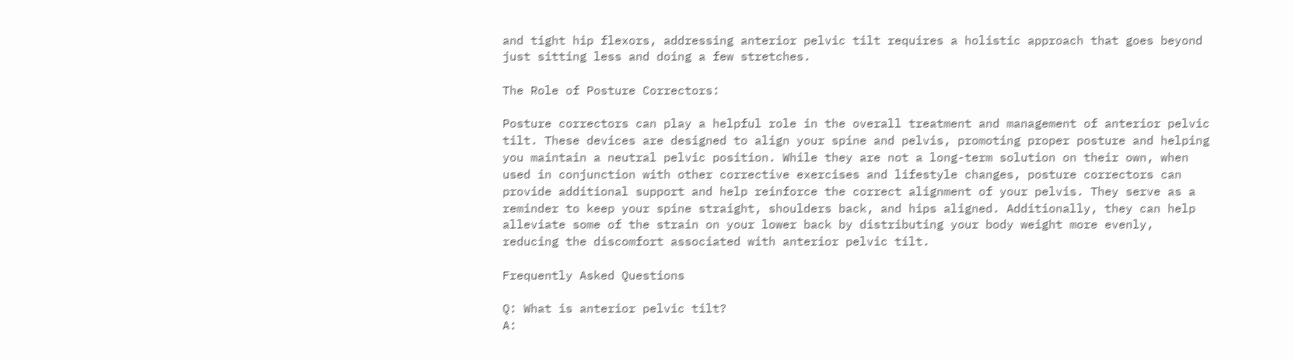and tight hip flexors, addressing anterior pelvic tilt requires a holistic approach that goes beyond just sitting less and doing a few stretches.

The Role of Posture Correctors:

Posture correctors can play a helpful role in the overall treatment and management of anterior pelvic tilt. These devices are designed to align your spine and pelvis, promoting proper posture and helping you maintain a neutral pelvic position. While they are not a long-term solution on their own, when used in conjunction with other corrective exercises and lifestyle changes, posture correctors can provide additional support and help reinforce the correct alignment of your pelvis. They serve as a reminder to keep your spine straight, shoulders back, and hips aligned. Additionally, they can help alleviate some of the strain on your lower back by distributing your body weight more evenly, reducing the discomfort associated with anterior pelvic tilt.

Frequently Asked Questions

Q: What is anterior pelvic tilt?
A: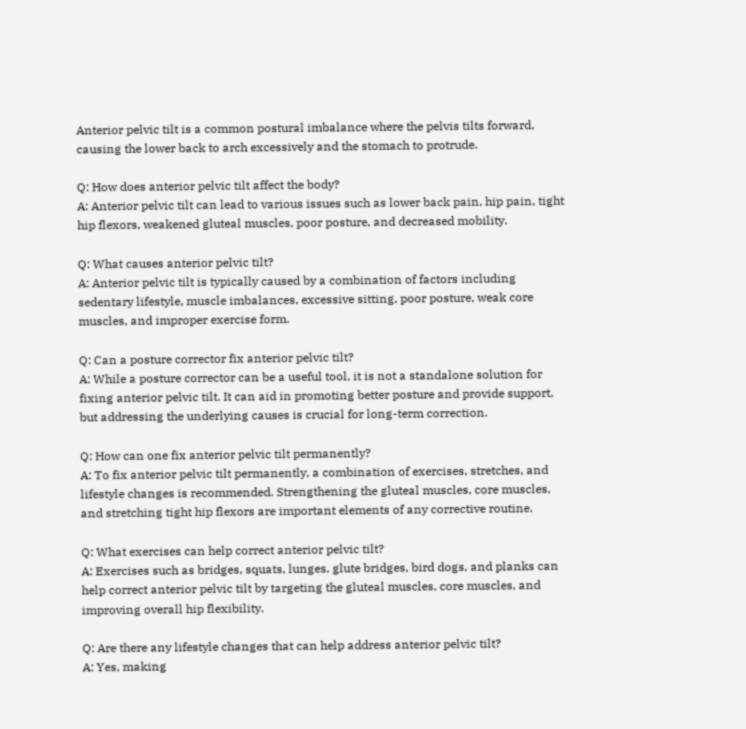Anterior pelvic tilt is a common postural imbalance where the pelvis tilts forward, causing the lower back to arch excessively and the stomach to protrude.

Q: How does anterior pelvic tilt affect the body?
A: Anterior pelvic tilt can lead to various issues such as lower back pain, hip pain, tight hip flexors, weakened gluteal muscles, poor posture, and decreased mobility.

Q: What causes anterior pelvic tilt?
A: Anterior pelvic tilt is typically caused by a combination of factors including sedentary lifestyle, muscle imbalances, excessive sitting, poor posture, weak core muscles, and improper exercise form.

Q: Can a posture corrector fix anterior pelvic tilt?
A: While a posture corrector can be a useful tool, it is not a standalone solution for fixing anterior pelvic tilt. It can aid in promoting better posture and provide support, but addressing the underlying causes is crucial for long-term correction.

Q: How can one fix anterior pelvic tilt permanently?
A: To fix anterior pelvic tilt permanently, a combination of exercises, stretches, and lifestyle changes is recommended. Strengthening the gluteal muscles, core muscles, and stretching tight hip flexors are important elements of any corrective routine.

Q: What exercises can help correct anterior pelvic tilt?
A: Exercises such as bridges, squats, lunges, glute bridges, bird dogs, and planks can help correct anterior pelvic tilt by targeting the gluteal muscles, core muscles, and improving overall hip flexibility.

Q: Are there any lifestyle changes that can help address anterior pelvic tilt?
A: Yes, making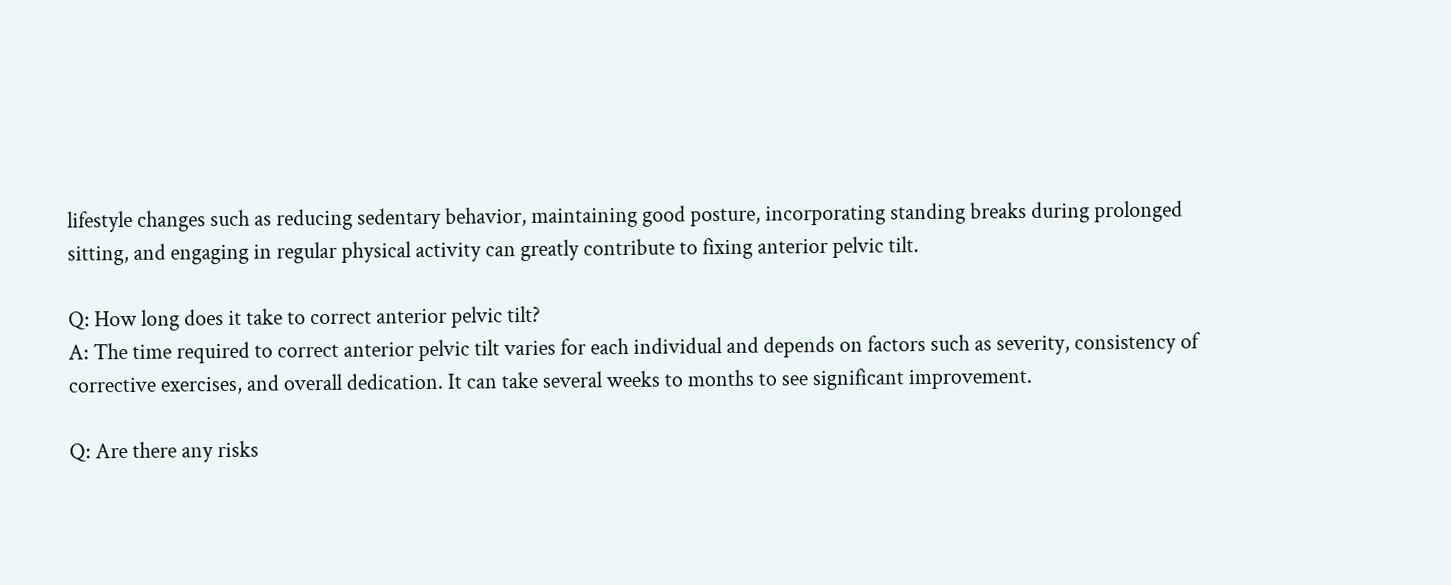lifestyle changes such as reducing sedentary behavior, maintaining good posture, incorporating standing breaks during prolonged sitting, and engaging in regular physical activity can greatly contribute to fixing anterior pelvic tilt.

Q: How long does it take to correct anterior pelvic tilt?
A: The time required to correct anterior pelvic tilt varies for each individual and depends on factors such as severity, consistency of corrective exercises, and overall dedication. It can take several weeks to months to see significant improvement.

Q: Are there any risks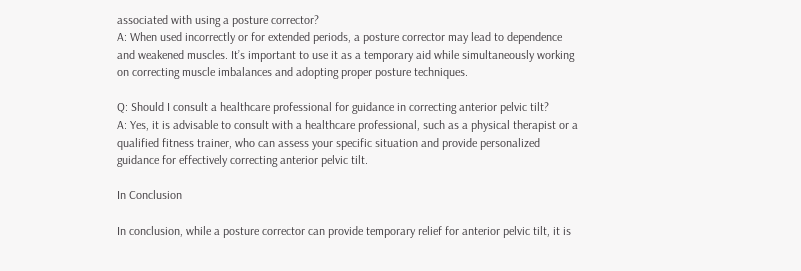associated with using a posture corrector?
A: When used incorrectly or for extended periods, a posture corrector may lead to dependence and weakened muscles. It’s important to use it as a temporary aid while simultaneously working on correcting muscle imbalances and adopting proper posture techniques.

Q: Should I consult a healthcare professional for guidance in correcting anterior pelvic tilt?
A: Yes, it is advisable to consult with a healthcare professional, such as a physical therapist or a qualified fitness trainer, who can assess your specific situation and provide personalized guidance for effectively correcting anterior pelvic tilt.

In Conclusion

In conclusion, while a posture corrector can provide temporary relief for anterior pelvic tilt, it is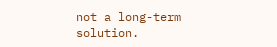not a long-term solution.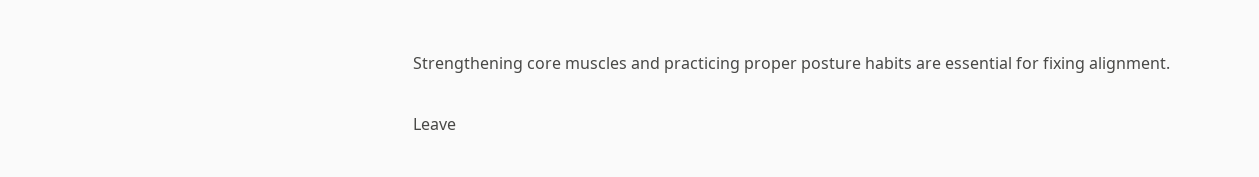Strengthening core muscles and practicing proper posture habits are essential for fixing alignment.

Leave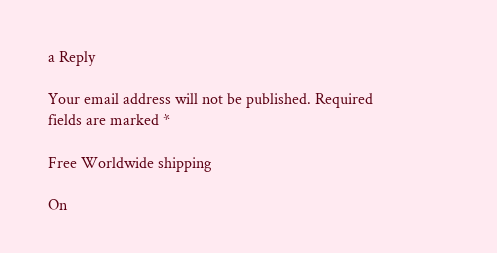a Reply

Your email address will not be published. Required fields are marked *

Free Worldwide shipping

On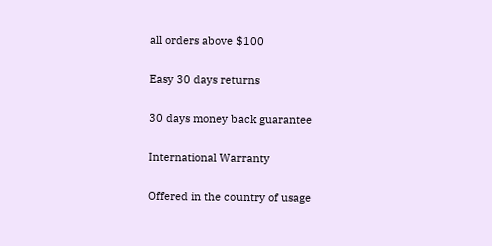all orders above $100

Easy 30 days returns

30 days money back guarantee

International Warranty

Offered in the country of usage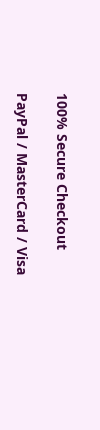100% Secure Checkout

PayPal / MasterCard / Visa